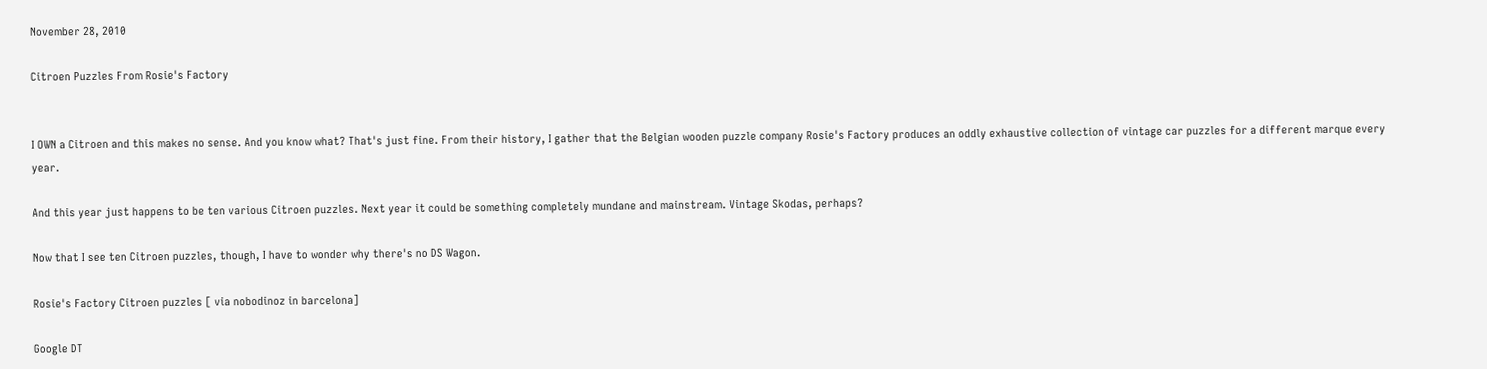November 28, 2010

Citroen Puzzles From Rosie's Factory


I OWN a Citroen and this makes no sense. And you know what? That's just fine. From their history, I gather that the Belgian wooden puzzle company Rosie's Factory produces an oddly exhaustive collection of vintage car puzzles for a different marque every year.

And this year just happens to be ten various Citroen puzzles. Next year it could be something completely mundane and mainstream. Vintage Skodas, perhaps?

Now that I see ten Citroen puzzles, though, I have to wonder why there's no DS Wagon.

Rosie's Factory Citroen puzzles [ via nobodinoz in barcelona]

Google DT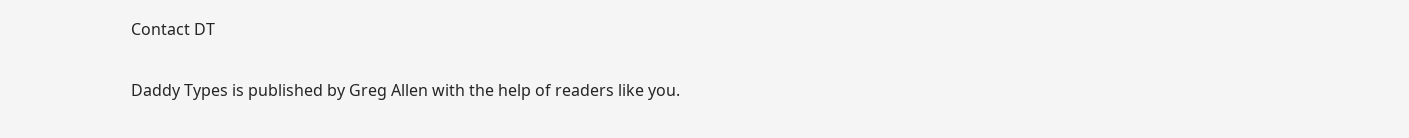Contact DT

Daddy Types is published by Greg Allen with the help of readers like you.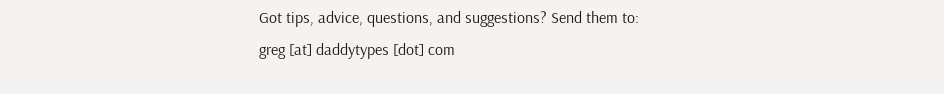Got tips, advice, questions, and suggestions? Send them to:
greg [at] daddytypes [dot] com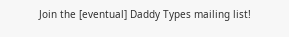Join the [eventual] Daddy Types mailing list!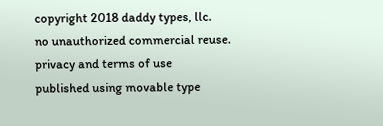copyright 2018 daddy types, llc.
no unauthorized commercial reuse.
privacy and terms of use
published using movable type